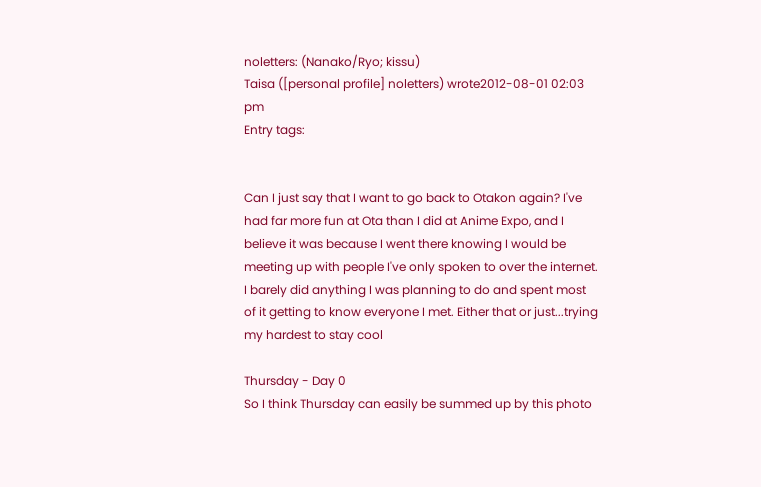noletters: (Nanako/Ryo; kissu)
Taisa ([personal profile] noletters) wrote2012-08-01 02:03 pm
Entry tags:


Can I just say that I want to go back to Otakon again? I've had far more fun at Ota than I did at Anime Expo, and I believe it was because I went there knowing I would be meeting up with people I've only spoken to over the internet. I barely did anything I was planning to do and spent most of it getting to know everyone I met. Either that or just...trying my hardest to stay cool

Thursday - Day 0
So I think Thursday can easily be summed up by this photo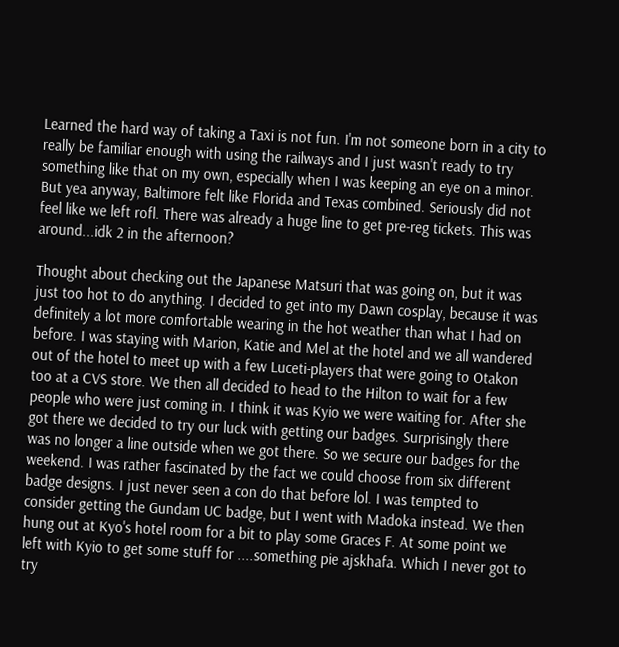Learned the hard way of taking a Taxi is not fun. I'm not someone born in a city to really be familiar enough with using the railways and I just wasn't ready to try something like that on my own, especially when I was keeping an eye on a minor. But yea anyway, Baltimore felt like Florida and Texas combined. Seriously did not feel like we left rofl. There was already a huge line to get pre-reg tickets. This was around...idk 2 in the afternoon?

Thought about checking out the Japanese Matsuri that was going on, but it was just too hot to do anything. I decided to get into my Dawn cosplay, because it was definitely a lot more comfortable wearing in the hot weather than what I had on before. I was staying with Marion, Katie and Mel at the hotel and we all wandered out of the hotel to meet up with a few Luceti-players that were going to Otakon too at a CVS store. We then all decided to head to the Hilton to wait for a few people who were just coming in. I think it was Kyio we were waiting for. After she got there we decided to try our luck with getting our badges. Surprisingly there was no longer a line outside when we got there. So we secure our badges for the weekend. I was rather fascinated by the fact we could choose from six different badge designs. I just never seen a con do that before lol. I was tempted to consider getting the Gundam UC badge, but I went with Madoka instead. We then hung out at Kyo's hotel room for a bit to play some Graces F. At some point we left with Kyio to get some stuff for ....something pie ajskhafa. Which I never got to try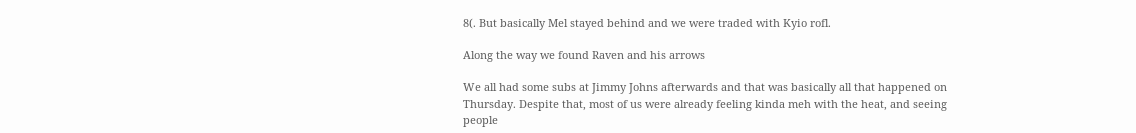8(. But basically Mel stayed behind and we were traded with Kyio rofl.

Along the way we found Raven and his arrows

We all had some subs at Jimmy Johns afterwards and that was basically all that happened on Thursday. Despite that, most of us were already feeling kinda meh with the heat, and seeing people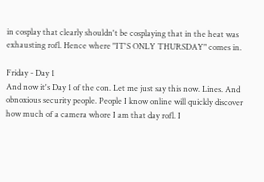in cosplay that clearly shouldn't be cosplaying that in the heat was exhausting rofl. Hence where "IT'S ONLY THURSDAY" comes in.

Friday - Day 1
And now it's Day 1 of the con. Let me just say this now. Lines. And obnoxious security people. People I know online will quickly discover how much of a camera whore I am that day rofl. I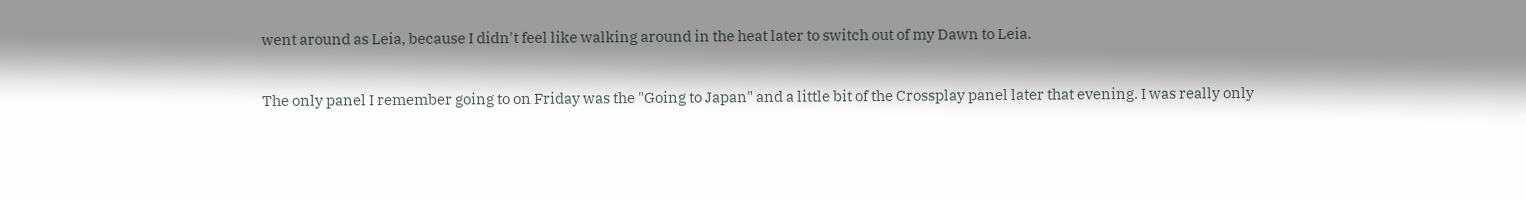went around as Leia, because I didn't feel like walking around in the heat later to switch out of my Dawn to Leia.

The only panel I remember going to on Friday was the "Going to Japan" and a little bit of the Crossplay panel later that evening. I was really only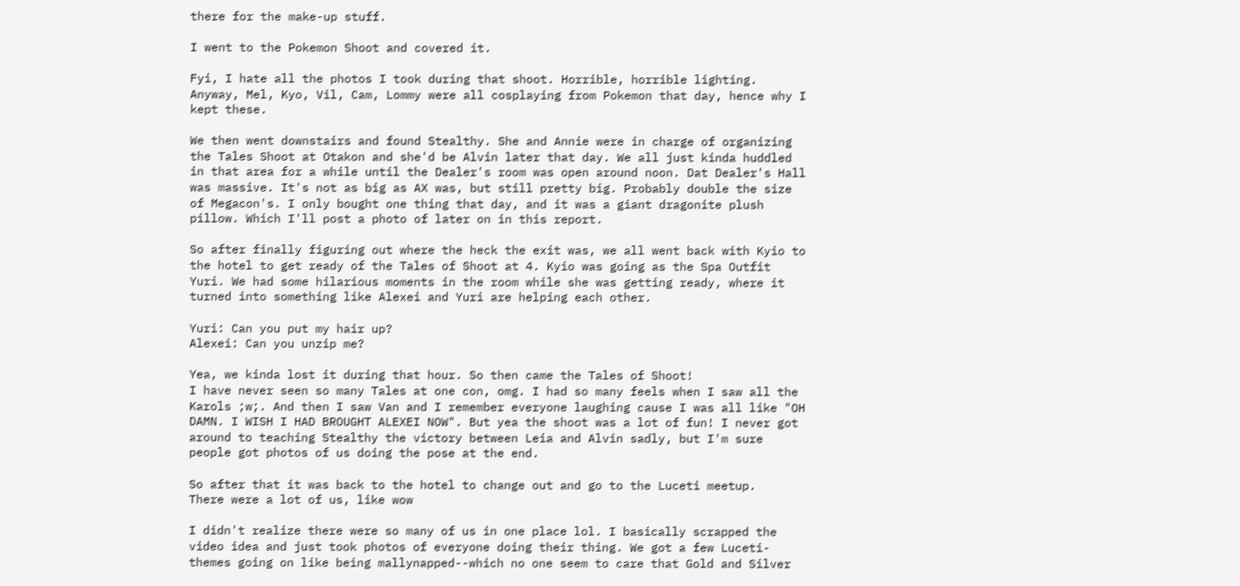there for the make-up stuff.

I went to the Pokemon Shoot and covered it.

Fyi, I hate all the photos I took during that shoot. Horrible, horrible lighting. Anyway, Mel, Kyo, Vil, Cam, Lommy were all cosplaying from Pokemon that day, hence why I kept these.

We then went downstairs and found Stealthy. She and Annie were in charge of organizing the Tales Shoot at Otakon and she'd be Alvin later that day. We all just kinda huddled in that area for a while until the Dealer's room was open around noon. Dat Dealer's Hall was massive. It's not as big as AX was, but still pretty big. Probably double the size of Megacon's. I only bought one thing that day, and it was a giant dragonite plush pillow. Which I'll post a photo of later on in this report.

So after finally figuring out where the heck the exit was, we all went back with Kyio to the hotel to get ready of the Tales of Shoot at 4. Kyio was going as the Spa Outfit Yuri. We had some hilarious moments in the room while she was getting ready, where it turned into something like Alexei and Yuri are helping each other.

Yuri: Can you put my hair up?
Alexei: Can you unzip me?

Yea, we kinda lost it during that hour. So then came the Tales of Shoot!
I have never seen so many Tales at one con, omg. I had so many feels when I saw all the Karols ;w;. And then I saw Van and I remember everyone laughing cause I was all like "OH DAMN. I WISH I HAD BROUGHT ALEXEI NOW". But yea the shoot was a lot of fun! I never got around to teaching Stealthy the victory between Leia and Alvin sadly, but I'm sure people got photos of us doing the pose at the end.

So after that it was back to the hotel to change out and go to the Luceti meetup.
There were a lot of us, like wow

I didn't realize there were so many of us in one place lol. I basically scrapped the video idea and just took photos of everyone doing their thing. We got a few Luceti-themes going on like being mallynapped--which no one seem to care that Gold and Silver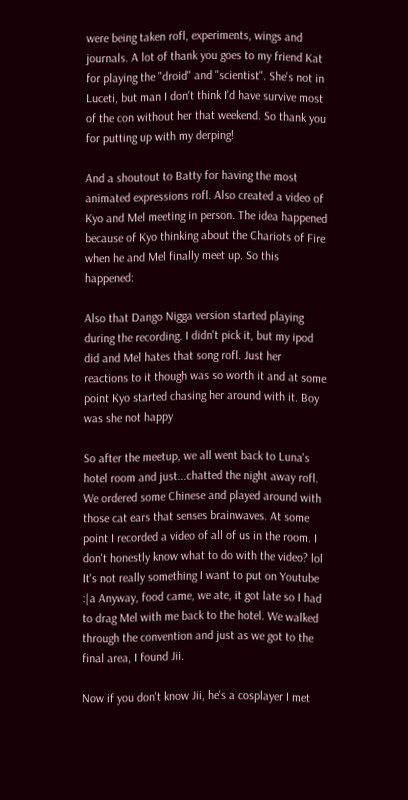were being taken rofl, experiments, wings and journals. A lot of thank you goes to my friend Kat for playing the "droid" and "scientist". She's not in Luceti, but man I don't think I'd have survive most of the con without her that weekend. So thank you for putting up with my derping!

And a shoutout to Batty for having the most animated expressions rofl. Also created a video of Kyo and Mel meeting in person. The idea happened because of Kyo thinking about the Chariots of Fire when he and Mel finally meet up. So this happened:

Also that Dango Nigga version started playing during the recording. I didn't pick it, but my ipod did and Mel hates that song rofl. Just her reactions to it though was so worth it and at some point Kyo started chasing her around with it. Boy was she not happy

So after the meetup, we all went back to Luna's hotel room and just...chatted the night away rofl. We ordered some Chinese and played around with those cat ears that senses brainwaves. At some point I recorded a video of all of us in the room. I don't honestly know what to do with the video? lol It's not really something I want to put on Youtube :|a Anyway, food came, we ate, it got late so I had to drag Mel with me back to the hotel. We walked through the convention and just as we got to the final area, I found Jii.

Now if you don't know Jii, he's a cosplayer I met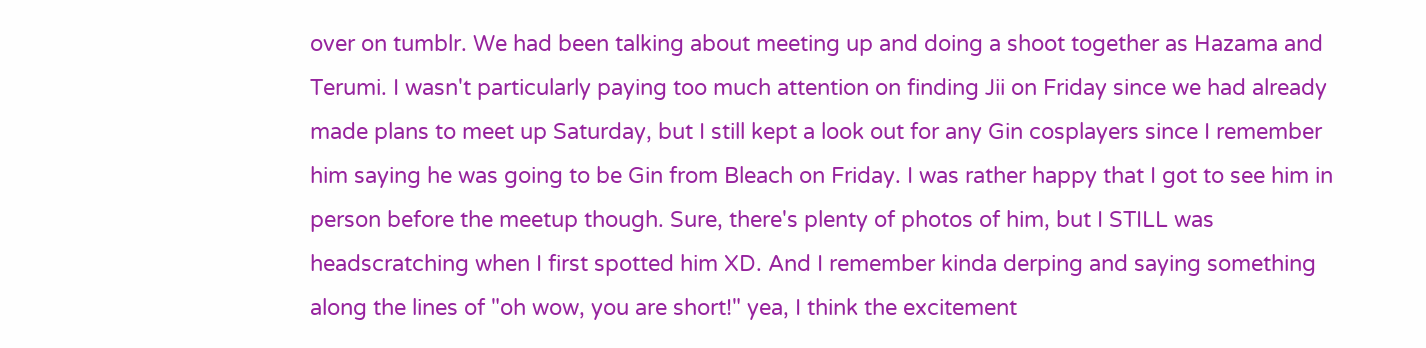over on tumblr. We had been talking about meeting up and doing a shoot together as Hazama and Terumi. I wasn't particularly paying too much attention on finding Jii on Friday since we had already made plans to meet up Saturday, but I still kept a look out for any Gin cosplayers since I remember him saying he was going to be Gin from Bleach on Friday. I was rather happy that I got to see him in person before the meetup though. Sure, there's plenty of photos of him, but I STILL was headscratching when I first spotted him XD. And I remember kinda derping and saying something along the lines of "oh wow, you are short!" yea, I think the excitement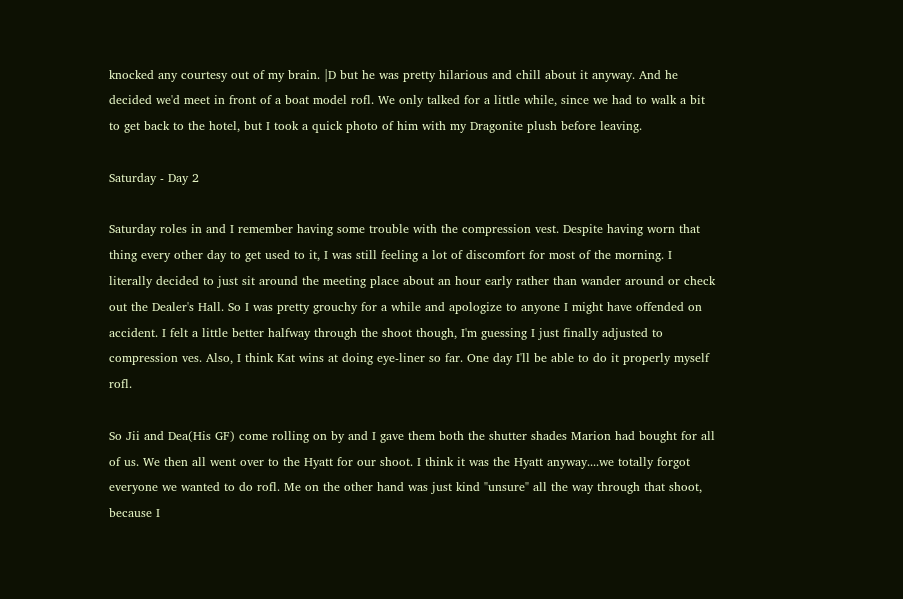knocked any courtesy out of my brain. |D but he was pretty hilarious and chill about it anyway. And he decided we'd meet in front of a boat model rofl. We only talked for a little while, since we had to walk a bit to get back to the hotel, but I took a quick photo of him with my Dragonite plush before leaving.

Saturday - Day 2

Saturday roles in and I remember having some trouble with the compression vest. Despite having worn that thing every other day to get used to it, I was still feeling a lot of discomfort for most of the morning. I literally decided to just sit around the meeting place about an hour early rather than wander around or check out the Dealer's Hall. So I was pretty grouchy for a while and apologize to anyone I might have offended on accident. I felt a little better halfway through the shoot though, I'm guessing I just finally adjusted to compression ves. Also, I think Kat wins at doing eye-liner so far. One day I'll be able to do it properly myself rofl.

So Jii and Dea(His GF) come rolling on by and I gave them both the shutter shades Marion had bought for all of us. We then all went over to the Hyatt for our shoot. I think it was the Hyatt anyway....we totally forgot everyone we wanted to do rofl. Me on the other hand was just kind "unsure" all the way through that shoot, because I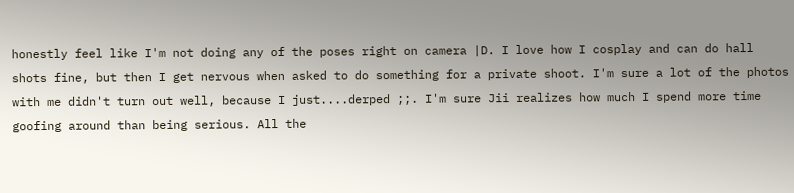honestly feel like I'm not doing any of the poses right on camera |D. I love how I cosplay and can do hall shots fine, but then I get nervous when asked to do something for a private shoot. I'm sure a lot of the photos with me didn't turn out well, because I just....derped ;;. I'm sure Jii realizes how much I spend more time goofing around than being serious. All the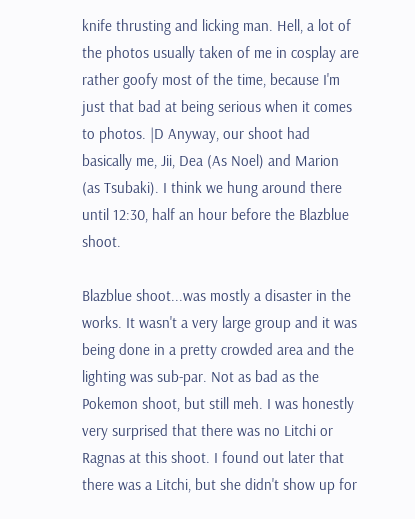knife thrusting and licking man. Hell, a lot of the photos usually taken of me in cosplay are rather goofy most of the time, because I'm just that bad at being serious when it comes to photos. |D Anyway, our shoot had basically me, Jii, Dea (As Noel) and Marion (as Tsubaki). I think we hung around there until 12:30, half an hour before the Blazblue shoot.

Blazblue shoot...was mostly a disaster in the works. It wasn't a very large group and it was being done in a pretty crowded area and the lighting was sub-par. Not as bad as the Pokemon shoot, but still meh. I was honestly very surprised that there was no Litchi or Ragnas at this shoot. I found out later that there was a Litchi, but she didn't show up for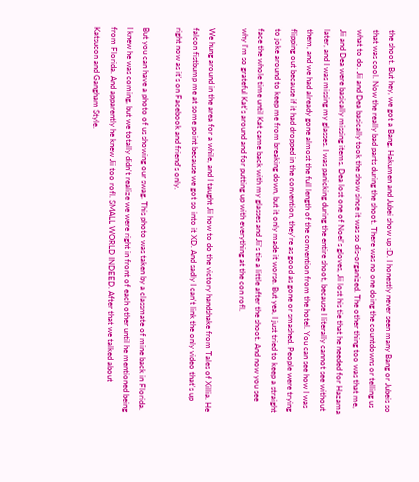the shoot. But hey, we got a Bang, Hakumen and Jubei show up :D. I honestly never seen many Bang or Jubeis so that was cool. Now the really bad parts during the shoot. There was no one doing the countdowns or telling us what to do. Jii and Dea basically took the show since it was so dis-organized. The other thing too was that me, Jii and Dea were basically missing items. Dea lost one of Noel's gloves, Jii lost his tie that he needed for Hazama later, and I was missing my glasses. I was panicking during the entire shoot, because I literally cannot see without them, and we had already gone almost the full length of the convention from the hotel. You can see how I was flipping out because if it had dropped in the convention, they're as good as gone or smashed. People were trying to joke around to keep me from breaking down, but it only made it worse. But yea, I just tried to keep a straight face the whole time until Kat came back with my glasses and Jii's tie a little after the shoot. And now you see why I'm so grateful Kat's around and for putting up with everything at the con rofl.

We hung around in the area for a while, and I taught Jii how to do the victory handshake from Tales of Xillia. He falcon fistbump me at some point because we got so into it XD. And sadly I can't link the only video that's up right now as it's on Facebook and friend's only.

But you can have a photo of us showing our swag. This photo was taken by a classmate of mine back in Florida. I knew he was coming, but we totally didn't realize we were right in front of each other until he mentioned being from Florida. And apparently he knew Jii too rofl. SMALL WORLD INDEED. After that we talked about Katsucon and Gangham Style.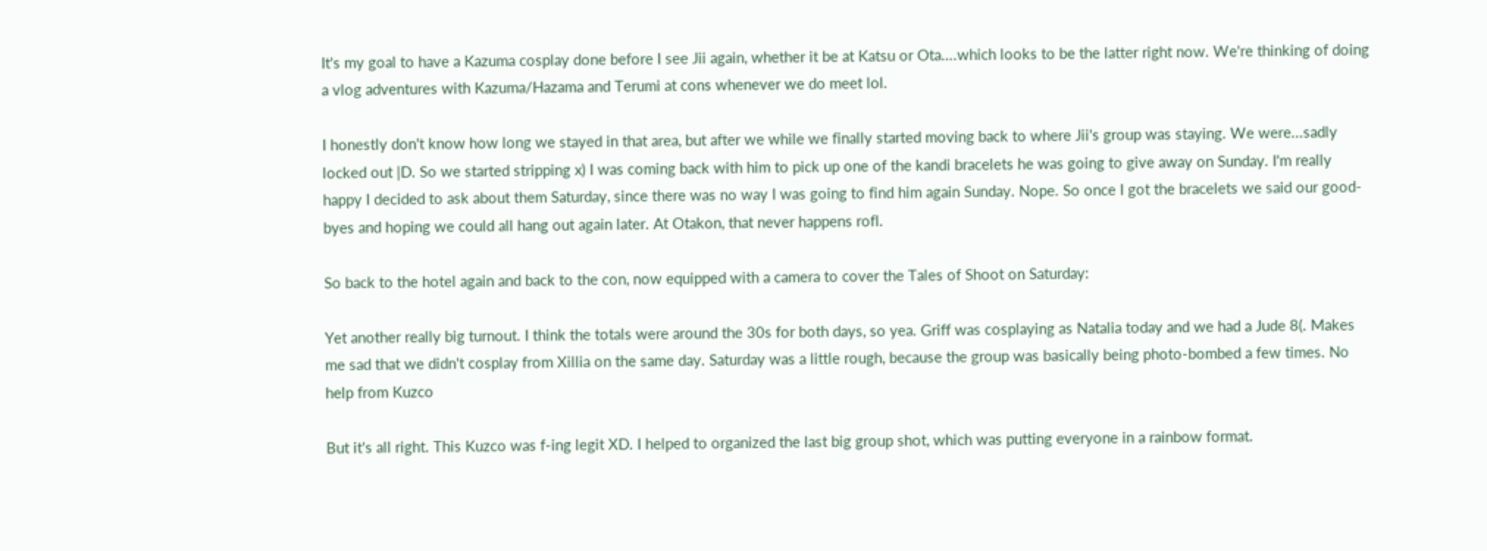It's my goal to have a Kazuma cosplay done before I see Jii again, whether it be at Katsu or Ota....which looks to be the latter right now. We're thinking of doing a vlog adventures with Kazuma/Hazama and Terumi at cons whenever we do meet lol.

I honestly don't know how long we stayed in that area, but after we while we finally started moving back to where Jii's group was staying. We were...sadly locked out |D. So we started stripping x) I was coming back with him to pick up one of the kandi bracelets he was going to give away on Sunday. I'm really happy I decided to ask about them Saturday, since there was no way I was going to find him again Sunday. Nope. So once I got the bracelets we said our good-byes and hoping we could all hang out again later. At Otakon, that never happens rofl.

So back to the hotel again and back to the con, now equipped with a camera to cover the Tales of Shoot on Saturday:

Yet another really big turnout. I think the totals were around the 30s for both days, so yea. Griff was cosplaying as Natalia today and we had a Jude 8(. Makes me sad that we didn't cosplay from Xillia on the same day. Saturday was a little rough, because the group was basically being photo-bombed a few times. No help from Kuzco

But it's all right. This Kuzco was f-ing legit XD. I helped to organized the last big group shot, which was putting everyone in a rainbow format.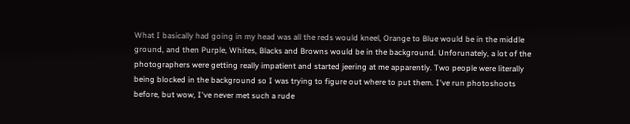What I basically had going in my head was all the reds would kneel, Orange to Blue would be in the middle ground, and then Purple, Whites, Blacks and Browns would be in the background. Unforunately, a lot of the photographers were getting really impatient and started jeering at me apparently. Two people were literally being blocked in the background so I was trying to figure out where to put them. I've run photoshoots before, but wow, I've never met such a rude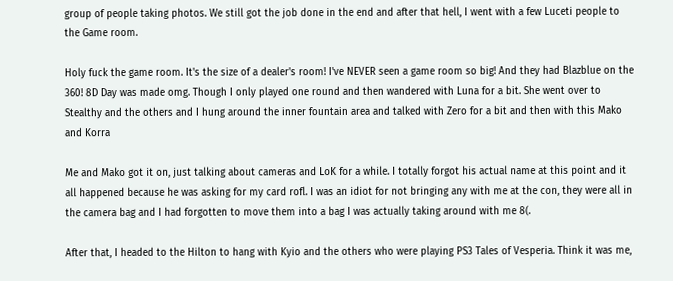group of people taking photos. We still got the job done in the end and after that hell, I went with a few Luceti people to the Game room.

Holy fuck the game room. It's the size of a dealer's room! I've NEVER seen a game room so big! And they had Blazblue on the 360! 8D Day was made omg. Though I only played one round and then wandered with Luna for a bit. She went over to Stealthy and the others and I hung around the inner fountain area and talked with Zero for a bit and then with this Mako and Korra

Me and Mako got it on, just talking about cameras and LoK for a while. I totally forgot his actual name at this point and it all happened because he was asking for my card rofl. I was an idiot for not bringing any with me at the con, they were all in the camera bag and I had forgotten to move them into a bag I was actually taking around with me 8(.

After that, I headed to the Hilton to hang with Kyio and the others who were playing PS3 Tales of Vesperia. Think it was me,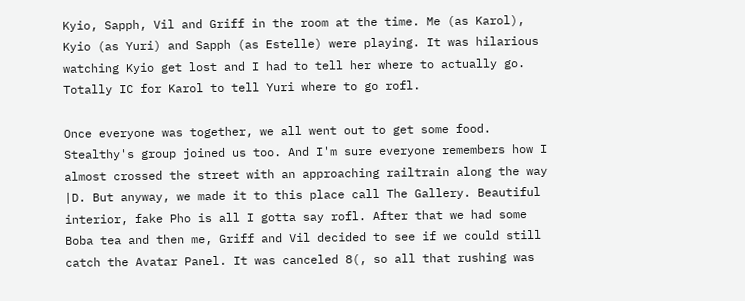Kyio, Sapph, Vil and Griff in the room at the time. Me (as Karol), Kyio (as Yuri) and Sapph (as Estelle) were playing. It was hilarious watching Kyio get lost and I had to tell her where to actually go. Totally IC for Karol to tell Yuri where to go rofl.

Once everyone was together, we all went out to get some food. Stealthy's group joined us too. And I'm sure everyone remembers how I almost crossed the street with an approaching railtrain along the way |D. But anyway, we made it to this place call The Gallery. Beautiful interior, fake Pho is all I gotta say rofl. After that we had some Boba tea and then me, Griff and Vil decided to see if we could still catch the Avatar Panel. It was canceled 8(, so all that rushing was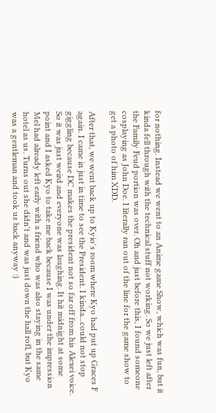for nothing. Instead we went to an Anime game Show, which was fun, but it kinda fell through with the technical stuff not working. So we just left after the Family Feud portion was over. Oh and just before this, I found someone cosplaying as John Doe. I literally ran out of the line for the game show to get a photo of him XDD.

After that, we went back up to Kyio's room where Kyo had put up Graces F again. I came in just in time to see the President. I kinda...could not stop giggling because DC makes the president not so far off from his Alexei voice. So it was just weird and everyone was laughing. It hit midnight at some point and I asked Kyo to take me back because I was under the impression Mel had already left early with a friend who was also staying in the same hotel as us. Turns out she didn't and was just down the hall rofl, but Kyo was a gentleman and took us back anyway :)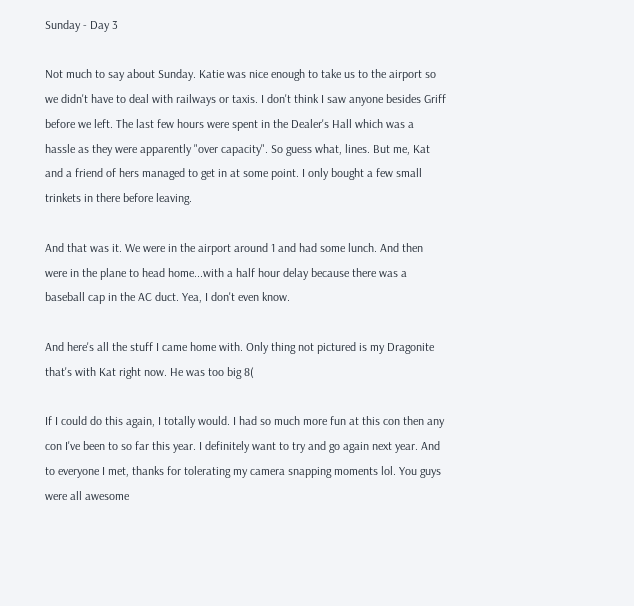Sunday - Day 3

Not much to say about Sunday. Katie was nice enough to take us to the airport so we didn't have to deal with railways or taxis. I don't think I saw anyone besides Griff before we left. The last few hours were spent in the Dealer's Hall which was a hassle as they were apparently "over capacity". So guess what, lines. But me, Kat and a friend of hers managed to get in at some point. I only bought a few small trinkets in there before leaving.

And that was it. We were in the airport around 1 and had some lunch. And then were in the plane to head home...with a half hour delay because there was a baseball cap in the AC duct. Yea, I don't even know.

And here's all the stuff I came home with. Only thing not pictured is my Dragonite that's with Kat right now. He was too big 8(

If I could do this again, I totally would. I had so much more fun at this con then any con I've been to so far this year. I definitely want to try and go again next year. And to everyone I met, thanks for tolerating my camera snapping moments lol. You guys were all awesome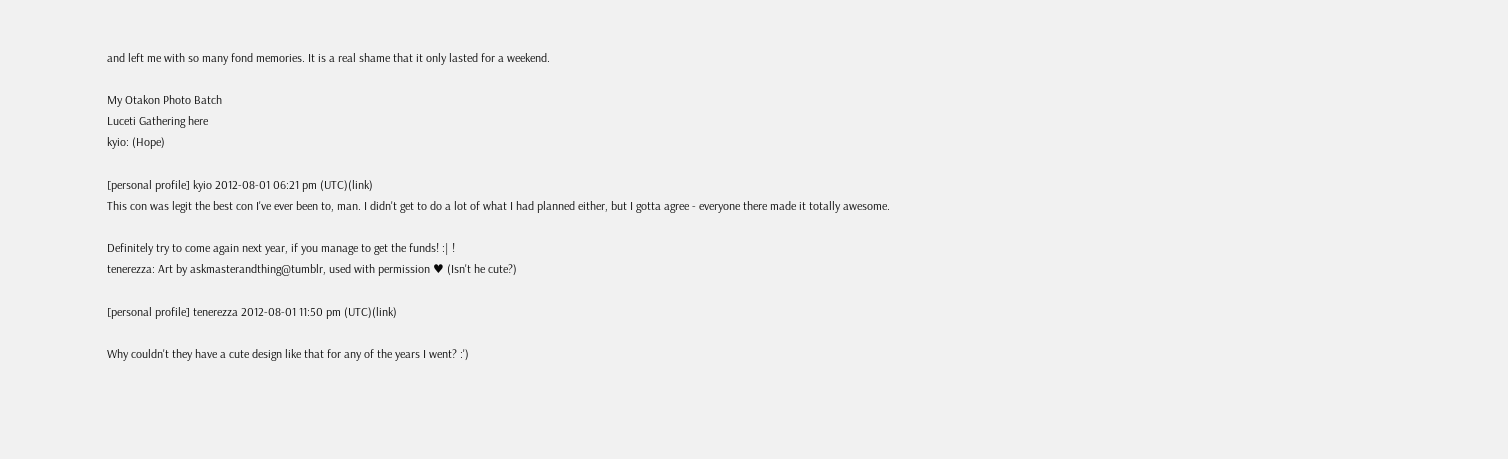and left me with so many fond memories. It is a real shame that it only lasted for a weekend.

My Otakon Photo Batch
Luceti Gathering here
kyio: (Hope)

[personal profile] kyio 2012-08-01 06:21 pm (UTC)(link)
This con was legit the best con I've ever been to, man. I didn't get to do a lot of what I had planned either, but I gotta agree - everyone there made it totally awesome.

Definitely try to come again next year, if you manage to get the funds! :| !
tenerezza: Art by askmasterandthing@tumblr, used with permission ♥ (Isn't he cute?)

[personal profile] tenerezza 2012-08-01 11:50 pm (UTC)(link)

Why couldn't they have a cute design like that for any of the years I went? :')